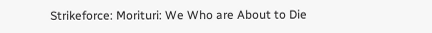Strikeforce: Morituri: We Who are About to Die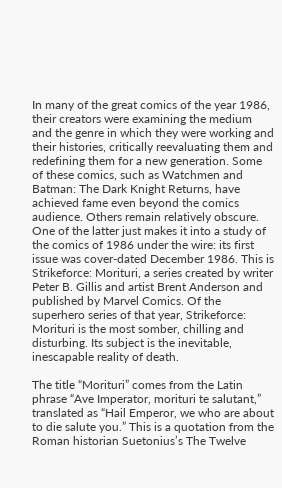In many of the great comics of the year 1986, their creators were examining the medium and the genre in which they were working and their histories, critically reevaluating them and redefining them for a new generation. Some of these comics, such as Watchmen and Batman: The Dark Knight Returns, have achieved fame even beyond the comics audience. Others remain relatively obscure. One of the latter just makes it into a study of the comics of 1986 under the wire: its first issue was cover-dated December 1986. This is Strikeforce: Morituri, a series created by writer Peter B. Gillis and artist Brent Anderson and published by Marvel Comics. Of the superhero series of that year, Strikeforce: Morituri is the most somber, chilling and disturbing. Its subject is the inevitable, inescapable reality of death.

The title “Morituri” comes from the Latin phrase “Ave Imperator, morituri te salutant,” translated as “Hail Emperor, we who are about to die salute you.” This is a quotation from the Roman historian Suetonius’s The Twelve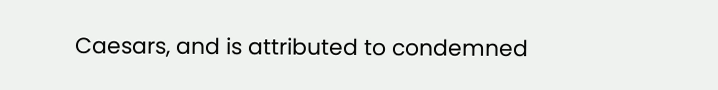Caesars, and is attributed to condemned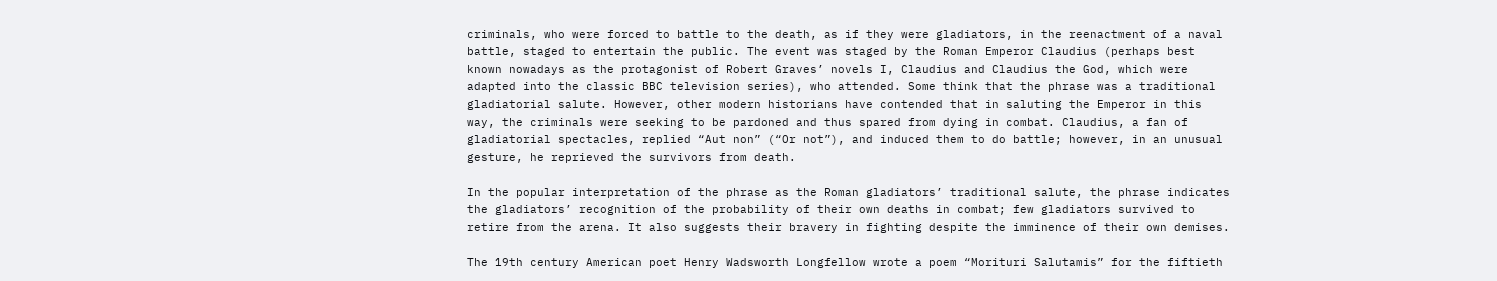criminals, who were forced to battle to the death, as if they were gladiators, in the reenactment of a naval battle, staged to entertain the public. The event was staged by the Roman Emperor Claudius (perhaps best known nowadays as the protagonist of Robert Graves’ novels I, Claudius and Claudius the God, which were adapted into the classic BBC television series), who attended. Some think that the phrase was a traditional gladiatorial salute. However, other modern historians have contended that in saluting the Emperor in this way, the criminals were seeking to be pardoned and thus spared from dying in combat. Claudius, a fan of gladiatorial spectacles, replied “Aut non” (“Or not”), and induced them to do battle; however, in an unusual gesture, he reprieved the survivors from death.

In the popular interpretation of the phrase as the Roman gladiators’ traditional salute, the phrase indicates the gladiators’ recognition of the probability of their own deaths in combat; few gladiators survived to retire from the arena. It also suggests their bravery in fighting despite the imminence of their own demises.

The 19th century American poet Henry Wadsworth Longfellow wrote a poem “Morituri Salutamis” for the fiftieth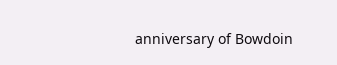anniversary of Bowdoin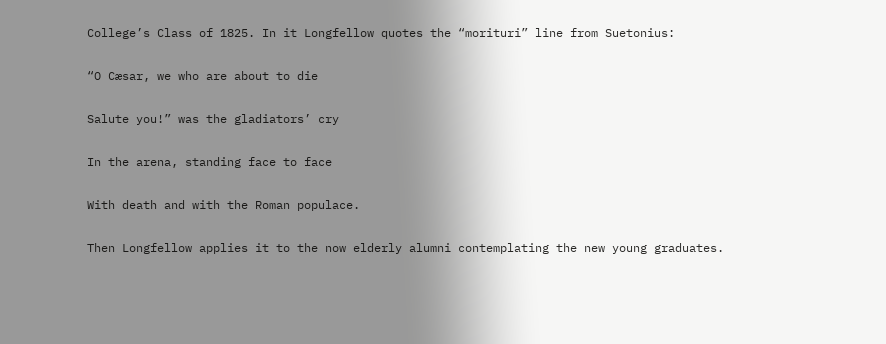College’s Class of 1825. In it Longfellow quotes the “morituri” line from Suetonius:

“O Cæsar, we who are about to die

Salute you!” was the gladiators’ cry

In the arena, standing face to face

With death and with the Roman populace.

Then Longfellow applies it to the now elderly alumni contemplating the new young graduates.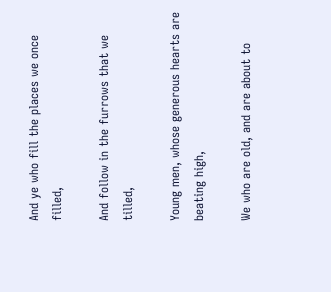And ye who fill the places we once filled,

And follow in the furrows that we tilled,

Young men, whose generous hearts are beating high,

We who are old, and are about to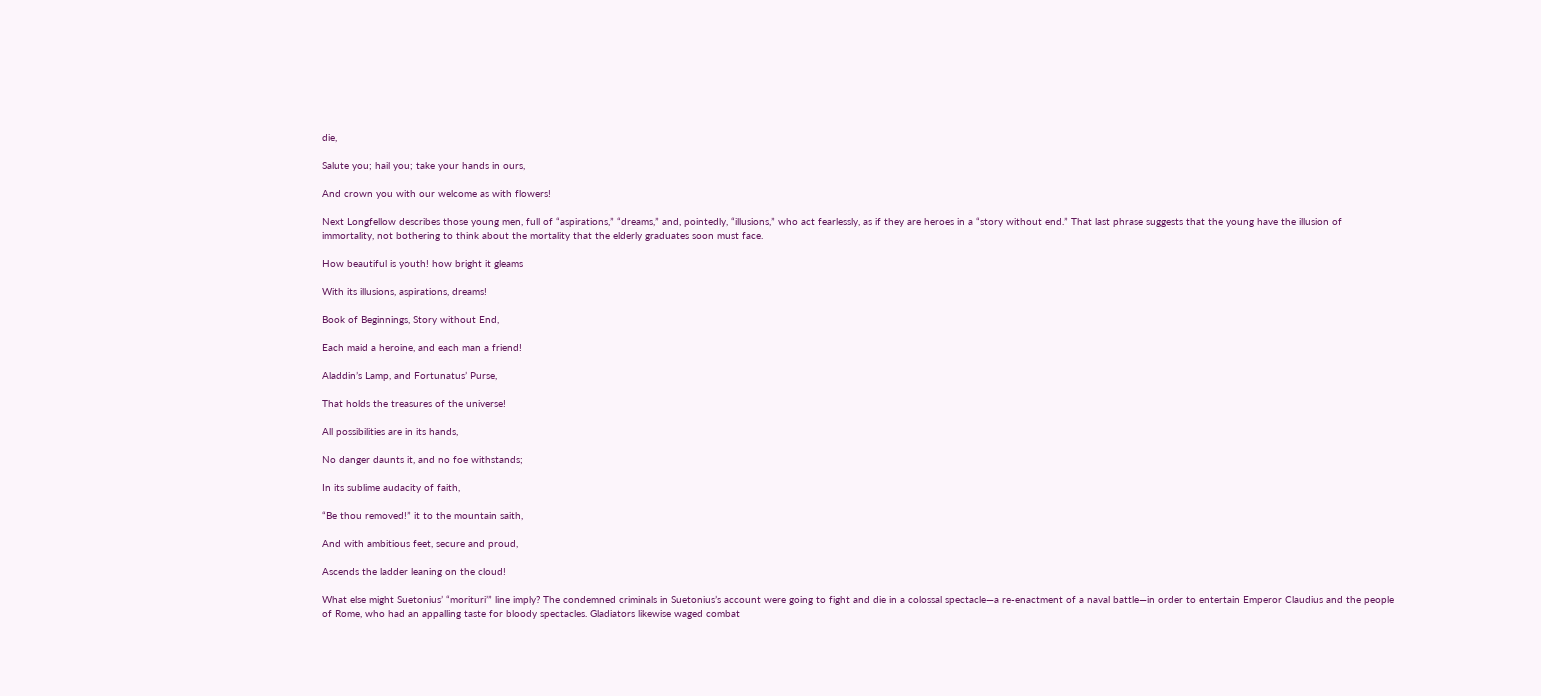die,

Salute you; hail you; take your hands in ours,

And crown you with our welcome as with flowers!

Next Longfellow describes those young men, full of “aspirations,” “dreams,” and, pointedly, “illusions,” who act fearlessly, as if they are heroes in a “story without end.” That last phrase suggests that the young have the illusion of immortality, not bothering to think about the mortality that the elderly graduates soon must face.

How beautiful is youth! how bright it gleams

With its illusions, aspirations, dreams!

Book of Beginnings, Story without End,

Each maid a heroine, and each man a friend!

Aladdin’s Lamp, and Fortunatus’ Purse,

That holds the treasures of the universe!

All possibilities are in its hands,

No danger daunts it, and no foe withstands;

In its sublime audacity of faith,

“Be thou removed!” it to the mountain saith,

And with ambitious feet, secure and proud,

Ascends the ladder leaning on the cloud!

What else might Suetonius’ “morituri’” line imply? The condemned criminals in Suetonius’s account were going to fight and die in a colossal spectacle—a re-enactment of a naval battle—in order to entertain Emperor Claudius and the people of Rome, who had an appalling taste for bloody spectacles. Gladiators likewise waged combat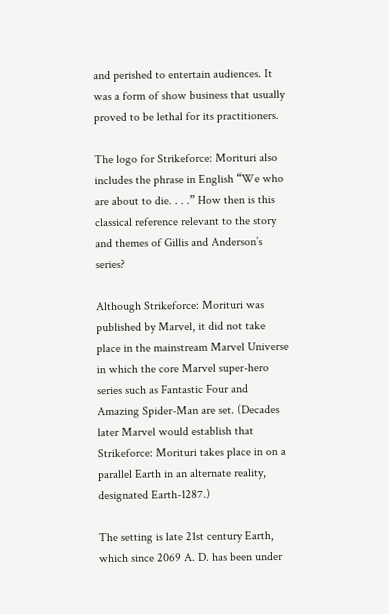and perished to entertain audiences. It was a form of show business that usually proved to be lethal for its practitioners.

The logo for Strikeforce: Morituri also includes the phrase in English “We who are about to die. . . .” How then is this classical reference relevant to the story and themes of Gillis and Anderson’s series?

Although Strikeforce: Morituri was published by Marvel, it did not take place in the mainstream Marvel Universe in which the core Marvel super-hero series such as Fantastic Four and Amazing Spider-Man are set. (Decades later Marvel would establish that Strikeforce: Morituri takes place in on a parallel Earth in an alternate reality, designated Earth-1287.)

The setting is late 21st century Earth, which since 2069 A. D. has been under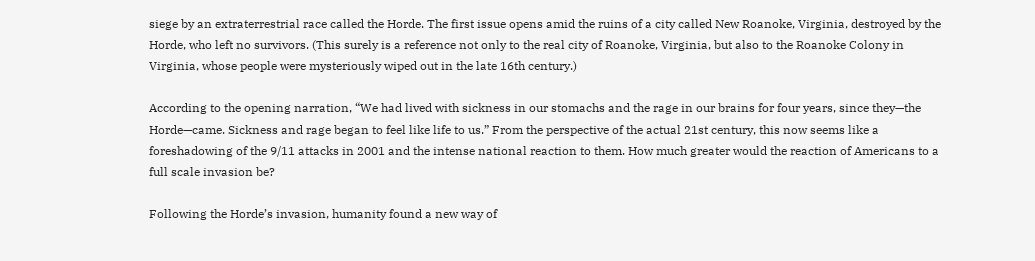siege by an extraterrestrial race called the Horde. The first issue opens amid the ruins of a city called New Roanoke, Virginia, destroyed by the Horde, who left no survivors. (This surely is a reference not only to the real city of Roanoke, Virginia, but also to the Roanoke Colony in Virginia, whose people were mysteriously wiped out in the late 16th century.)

According to the opening narration, “We had lived with sickness in our stomachs and the rage in our brains for four years, since they—the Horde—came. Sickness and rage began to feel like life to us.” From the perspective of the actual 21st century, this now seems like a foreshadowing of the 9/11 attacks in 2001 and the intense national reaction to them. How much greater would the reaction of Americans to a full scale invasion be?

Following the Horde’s invasion, humanity found a new way of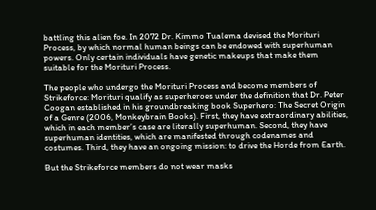battling this alien foe. In 2072 Dr. Kimmo Tualema devised the Morituri Process, by which normal human beings can be endowed with superhuman powers. Only certain individuals have genetic makeups that make them suitable for the Morituri Process.

The people who undergo the Morituri Process and become members of Strikeforce: Morituri qualify as superheroes under the definition that Dr. Peter Coogan established in his groundbreaking book Superhero: The Secret Origin of a Genre (2006, Monkeybrain Books). First, they have extraordinary abilities, which in each member’s case are literally superhuman. Second, they have superhuman identities, which are manifested through codenames and costumes. Third, they have an ongoing mission: to drive the Horde from Earth.

But the Strikeforce members do not wear masks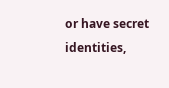or have secret identities,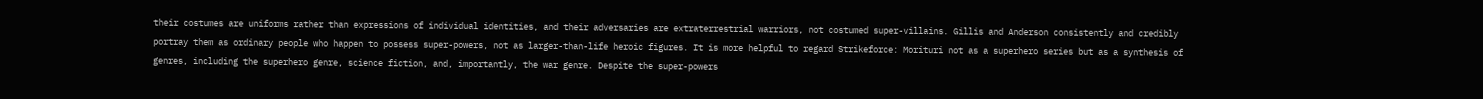their costumes are uniforms rather than expressions of individual identities, and their adversaries are extraterrestrial warriors, not costumed super-villains. Gillis and Anderson consistently and credibly portray them as ordinary people who happen to possess super-powers, not as larger-than-life heroic figures. It is more helpful to regard Strikeforce: Morituri not as a superhero series but as a synthesis of genres, including the superhero genre, science fiction, and, importantly, the war genre. Despite the super-powers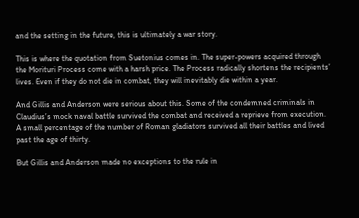and the setting in the future, this is ultimately a war story.

This is where the quotation from Suetonius comes in. The super-powers acquired through the Morituri Process come with a harsh price. The Process radically shortens the recipients’ lives. Even if they do not die in combat, they will inevitably die within a year.

And Gillis and Anderson were serious about this. Some of the condemned criminals in Claudius’s mock naval battle survived the combat and received a reprieve from execution. A small percentage of the number of Roman gladiators survived all their battles and lived past the age of thirty.

But Gillis and Anderson made no exceptions to the rule in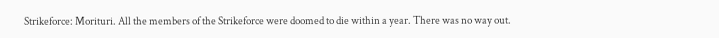Strikeforce: Morituri. All the members of the Strikeforce were doomed to die within a year. There was no way out.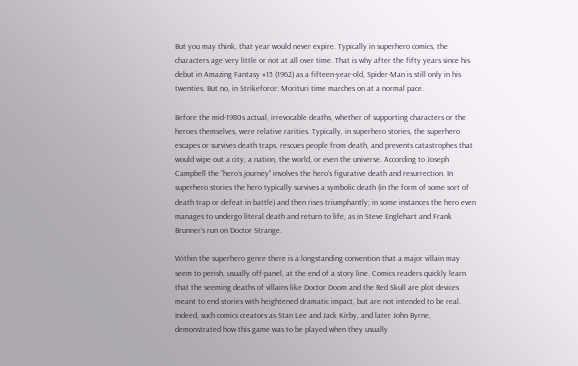But you may think, that year would never expire. Typically in superhero comics, the characters age very little or not at all over time. That is why after the fifty years since his debut in Amazing Fantasy #15 (1962) as a fifteen-year-old, Spider-Man is still only in his twenties. But no, in Strikeforce: Morituri time marches on at a normal pace.

Before the mid-1980s actual, irrevocable deaths, whether of supporting characters or the heroes themselves, were relative rarities. Typically, in superhero stories, the superhero escapes or survives death traps, rescues people from death, and prevents catastrophes that would wipe out a city, a nation, the world, or even the universe. According to Joseph Campbell the “hero’s journey” involves the hero’s figurative death and resurrection. In superhero stories the hero typically survives a symbolic death (in the form of some sort of death trap or defeat in battle) and then rises triumphantly; in some instances the hero even manages to undergo literal death and return to life, as in Steve Englehart and Frank Brunner’s run on Doctor Strange.

Within the superhero genre there is a longstanding convention that a major villain may seem to perish, usually off-panel, at the end of a story line. Comics readers quickly learn that the seeming deaths of villains like Doctor Doom and the Red Skull are plot devices meant to end stories with heightened dramatic impact, but are not intended to be real. Indeed, such comics creators as Stan Lee and Jack Kirby, and later John Byrne, demonstrated how this game was to be played when they usually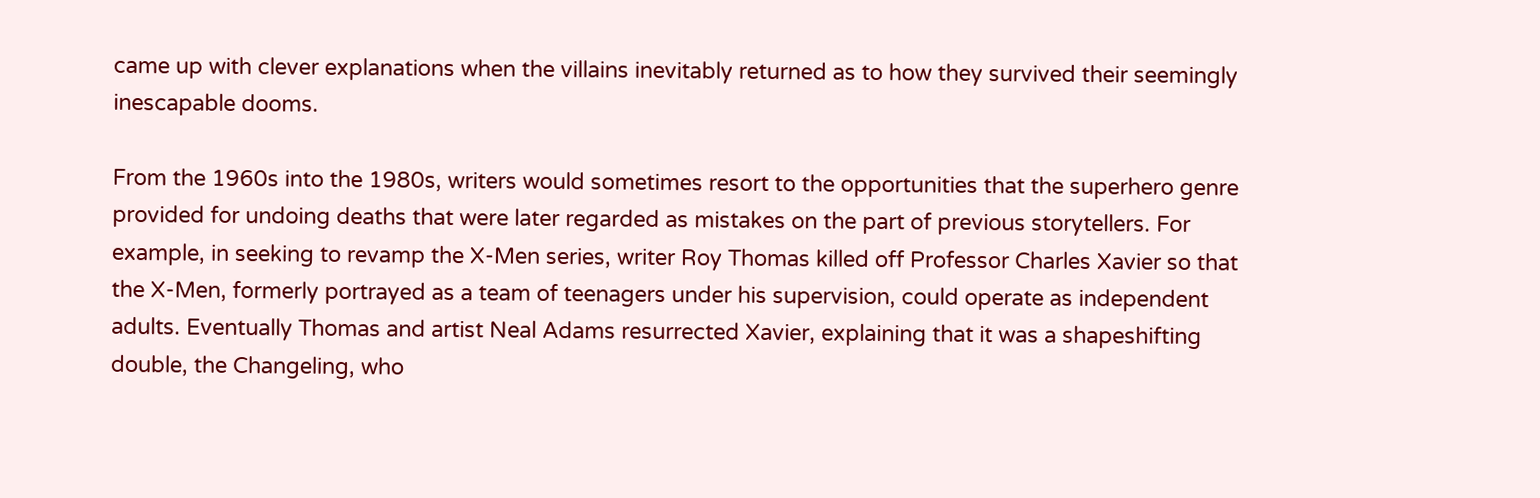came up with clever explanations when the villains inevitably returned as to how they survived their seemingly inescapable dooms.

From the 1960s into the 1980s, writers would sometimes resort to the opportunities that the superhero genre provided for undoing deaths that were later regarded as mistakes on the part of previous storytellers. For example, in seeking to revamp the X-Men series, writer Roy Thomas killed off Professor Charles Xavier so that the X-Men, formerly portrayed as a team of teenagers under his supervision, could operate as independent adults. Eventually Thomas and artist Neal Adams resurrected Xavier, explaining that it was a shapeshifting double, the Changeling, who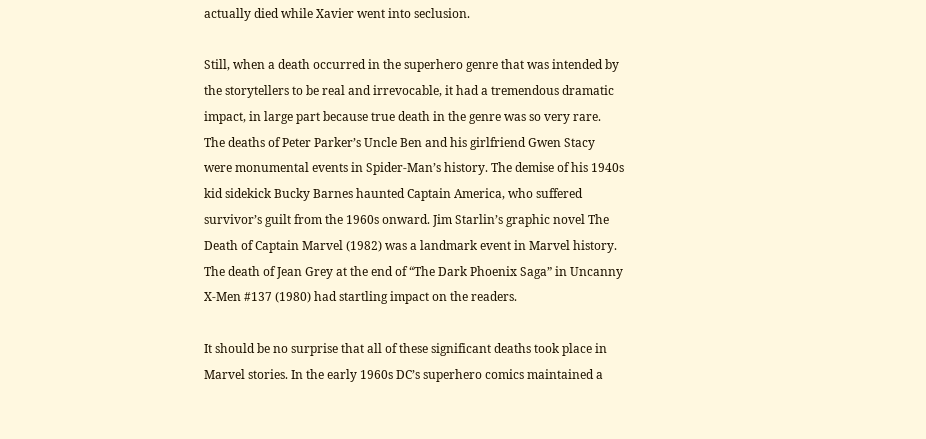actually died while Xavier went into seclusion.

Still, when a death occurred in the superhero genre that was intended by the storytellers to be real and irrevocable, it had a tremendous dramatic impact, in large part because true death in the genre was so very rare. The deaths of Peter Parker’s Uncle Ben and his girlfriend Gwen Stacy were monumental events in Spider-Man’s history. The demise of his 1940s kid sidekick Bucky Barnes haunted Captain America, who suffered survivor’s guilt from the 1960s onward. Jim Starlin’s graphic novel The Death of Captain Marvel (1982) was a landmark event in Marvel history. The death of Jean Grey at the end of “The Dark Phoenix Saga” in Uncanny X-Men #137 (1980) had startling impact on the readers.

It should be no surprise that all of these significant deaths took place in Marvel stories. In the early 1960s DC’s superhero comics maintained a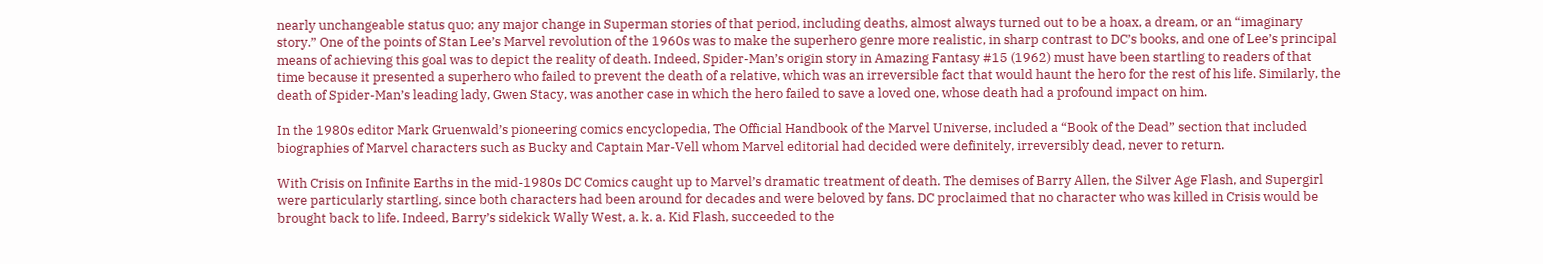nearly unchangeable status quo; any major change in Superman stories of that period, including deaths, almost always turned out to be a hoax, a dream, or an “imaginary story.” One of the points of Stan Lee’s Marvel revolution of the 1960s was to make the superhero genre more realistic, in sharp contrast to DC’s books, and one of Lee’s principal means of achieving this goal was to depict the reality of death. Indeed, Spider-Man’s origin story in Amazing Fantasy #15 (1962) must have been startling to readers of that time because it presented a superhero who failed to prevent the death of a relative, which was an irreversible fact that would haunt the hero for the rest of his life. Similarly, the death of Spider-Man’s leading lady, Gwen Stacy, was another case in which the hero failed to save a loved one, whose death had a profound impact on him.

In the 1980s editor Mark Gruenwald’s pioneering comics encyclopedia, The Official Handbook of the Marvel Universe, included a “Book of the Dead” section that included biographies of Marvel characters such as Bucky and Captain Mar-Vell whom Marvel editorial had decided were definitely, irreversibly dead, never to return.

With Crisis on Infinite Earths in the mid-1980s DC Comics caught up to Marvel’s dramatic treatment of death. The demises of Barry Allen, the Silver Age Flash, and Supergirl were particularly startling, since both characters had been around for decades and were beloved by fans. DC proclaimed that no character who was killed in Crisis would be brought back to life. Indeed, Barry’s sidekick Wally West, a. k. a. Kid Flash, succeeded to the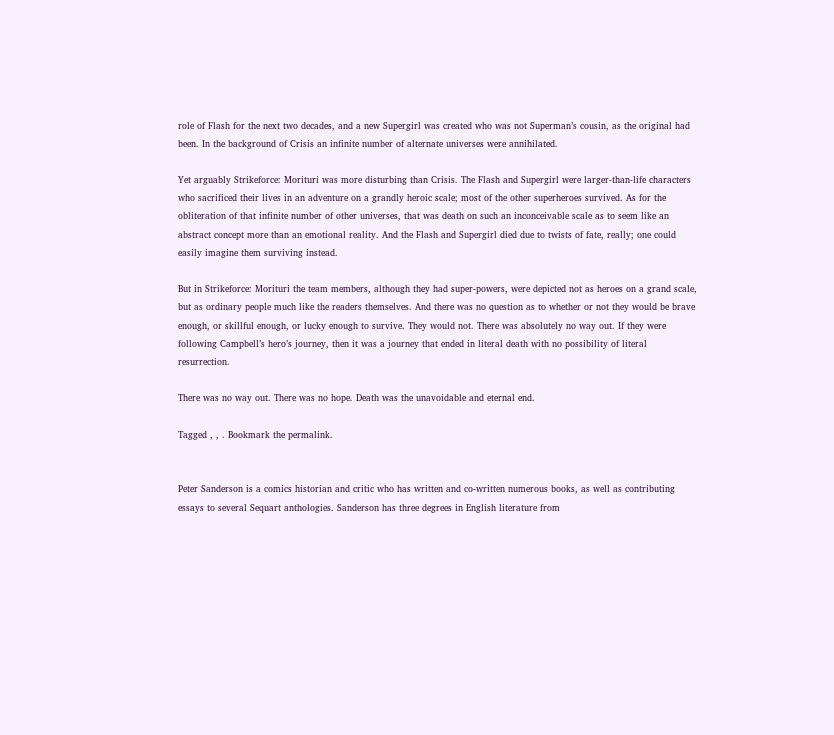role of Flash for the next two decades, and a new Supergirl was created who was not Superman’s cousin, as the original had been. In the background of Crisis an infinite number of alternate universes were annihilated.

Yet arguably Strikeforce: Morituri was more disturbing than Crisis. The Flash and Supergirl were larger-than-life characters who sacrificed their lives in an adventure on a grandly heroic scale; most of the other superheroes survived. As for the obliteration of that infinite number of other universes, that was death on such an inconceivable scale as to seem like an abstract concept more than an emotional reality. And the Flash and Supergirl died due to twists of fate, really; one could easily imagine them surviving instead.

But in Strikeforce: Morituri the team members, although they had super-powers, were depicted not as heroes on a grand scale, but as ordinary people much like the readers themselves. And there was no question as to whether or not they would be brave enough, or skillful enough, or lucky enough to survive. They would not. There was absolutely no way out. If they were following Campbell’s hero’s journey, then it was a journey that ended in literal death with no possibility of literal resurrection.

There was no way out. There was no hope. Death was the unavoidable and eternal end.

Tagged , , . Bookmark the permalink.


Peter Sanderson is a comics historian and critic who has written and co-written numerous books, as well as contributing essays to several Sequart anthologies. Sanderson has three degrees in English literature from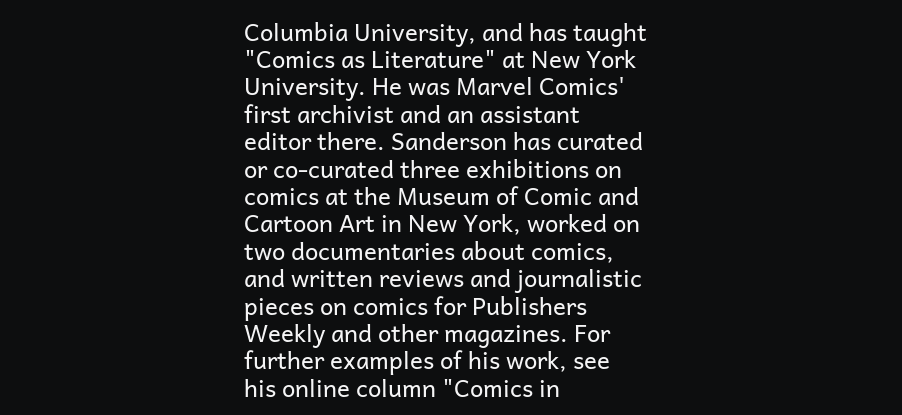Columbia University, and has taught "Comics as Literature" at New York University. He was Marvel Comics' first archivist and an assistant editor there. Sanderson has curated or co-curated three exhibitions on comics at the Museum of Comic and Cartoon Art in New York, worked on two documentaries about comics, and written reviews and journalistic pieces on comics for Publishers Weekly and other magazines. For further examples of his work, see his online column "Comics in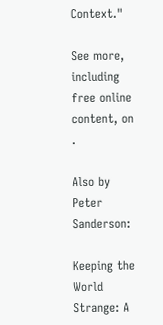Context."

See more, including free online content, on .

Also by Peter Sanderson:

Keeping the World Strange: A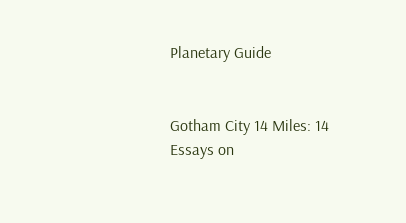Planetary Guide


Gotham City 14 Miles: 14 Essays on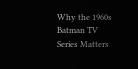Why the 1960s Batman TV Series Matters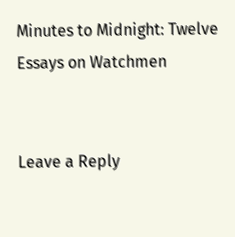Minutes to Midnight: Twelve Essays on Watchmen


Leave a Reply